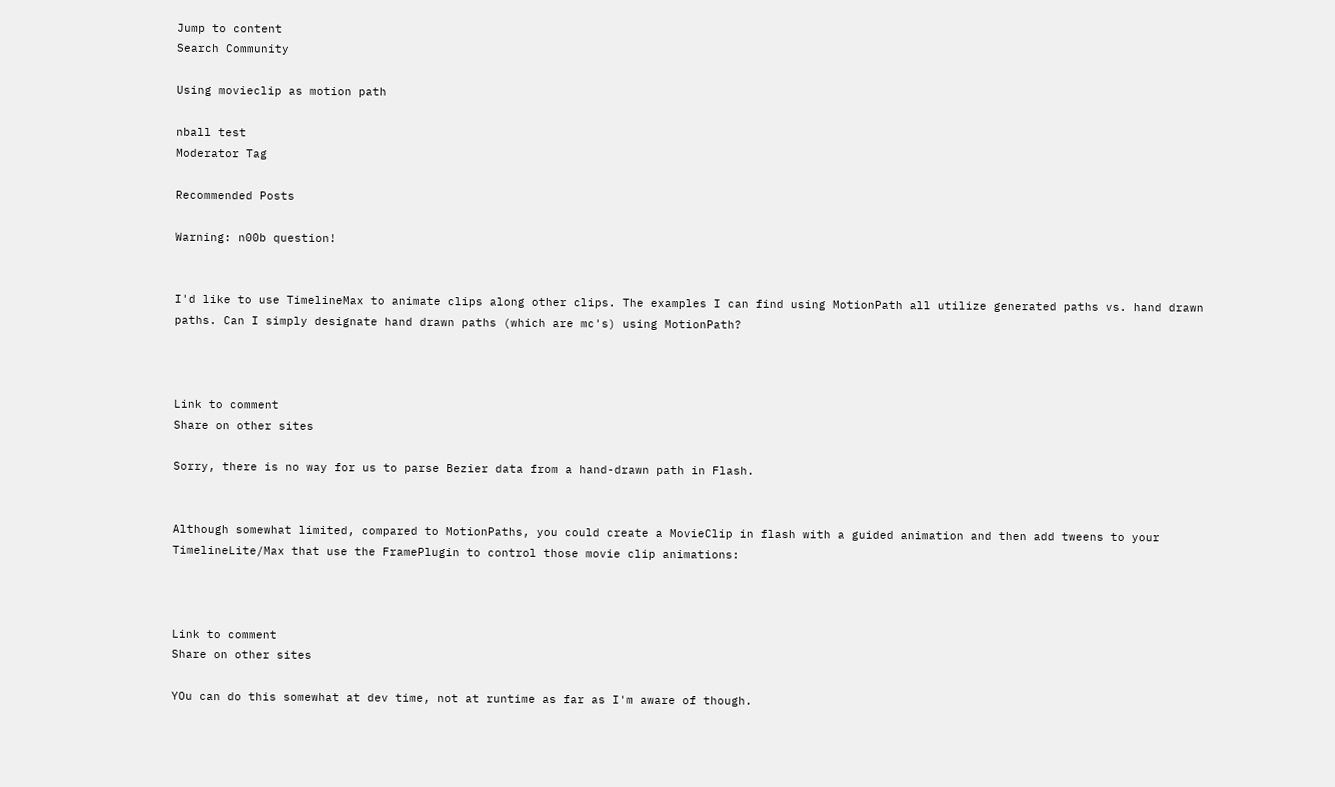Jump to content
Search Community

Using movieclip as motion path

nball test
Moderator Tag

Recommended Posts

Warning: n00b question!


I'd like to use TimelineMax to animate clips along other clips. The examples I can find using MotionPath all utilize generated paths vs. hand drawn paths. Can I simply designate hand drawn paths (which are mc's) using MotionPath?



Link to comment
Share on other sites

Sorry, there is no way for us to parse Bezier data from a hand-drawn path in Flash.


Although somewhat limited, compared to MotionPaths, you could create a MovieClip in flash with a guided animation and then add tweens to your TimelineLite/Max that use the FramePlugin to control those movie clip animations:



Link to comment
Share on other sites

YOu can do this somewhat at dev time, not at runtime as far as I'm aware of though.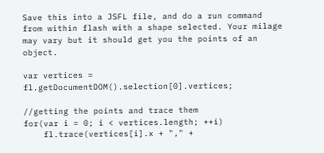Save this into a JSFL file, and do a run command from within flash with a shape selected. Your milage may vary but it should get you the points of an object.

var vertices = fl.getDocumentDOM().selection[0].vertices;

//getting the points and trace them
for(var i = 0; i < vertices.length; ++i)
    fl.trace(vertices[i].x + "," +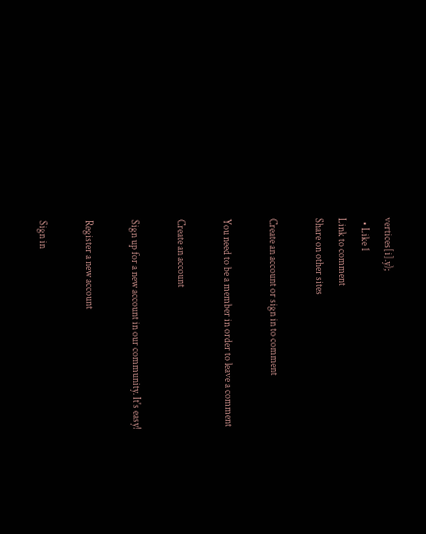vertices[i].y);
  • Like 1
Link to comment
Share on other sites

Create an account or sign in to comment

You need to be a member in order to leave a comment

Create an account

Sign up for a new account in our community. It's easy!

Register a new account

Sign in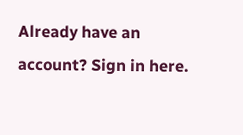Already have an account? Sign in here.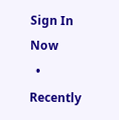Sign In Now
  • Recently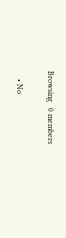Browsing   0 members

    • No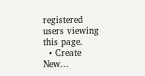registered users viewing this page.
  • Create New...